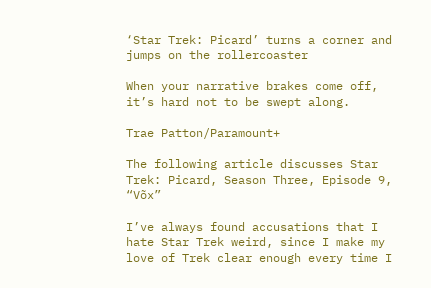‘Star Trek: Picard’ turns a corner and jumps on the rollercoaster

When your narrative brakes come off, it’s hard not to be swept along.

Trae Patton/Paramount+

The following article discusses Star Trek: Picard, Season Three, Episode 9, “Võx”

I’ve always found accusations that I hate Star Trek weird, since I make my love of Trek clear enough every time I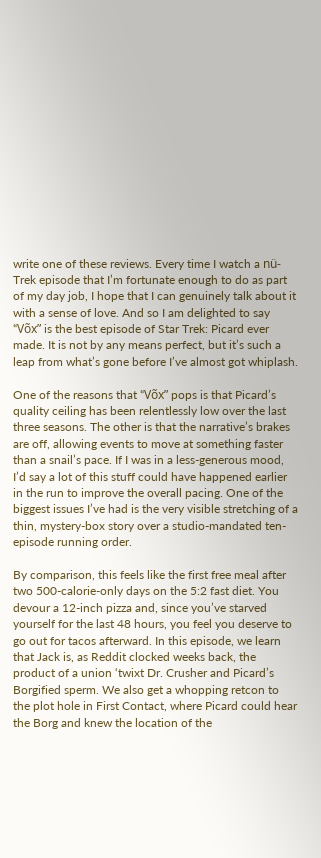write one of these reviews. Every time I watch a nü-Trek episode that I’m fortunate enough to do as part of my day job, I hope that I can genuinely talk about it with a sense of love. And so I am delighted to say “Võx” is the best episode of Star Trek: Picard ever made. It is not by any means perfect, but it’s such a leap from what’s gone before I’ve almost got whiplash.

One of the reasons that “Võx” pops is that Picard’s quality ceiling has been relentlessly low over the last three seasons. The other is that the narrative’s brakes are off, allowing events to move at something faster than a snail’s pace. If I was in a less-generous mood, I’d say a lot of this stuff could have happened earlier in the run to improve the overall pacing. One of the biggest issues I’ve had is the very visible stretching of a thin, mystery-box story over a studio-mandated ten-episode running order.

By comparison, this feels like the first free meal after two 500-calorie-only days on the 5:2 fast diet. You devour a 12-inch pizza and, since you’ve starved yourself for the last 48 hours, you feel you deserve to go out for tacos afterward. In this episode, we learn that Jack is, as Reddit clocked weeks back, the product of a union ‘twixt Dr. Crusher and Picard’s Borgified sperm. We also get a whopping retcon to the plot hole in First Contact, where Picard could hear the Borg and knew the location of the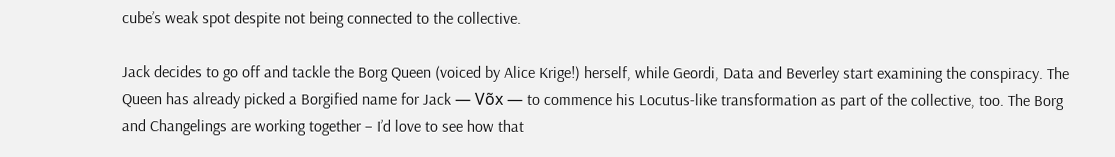cube’s weak spot despite not being connected to the collective.

Jack decides to go off and tackle the Borg Queen (voiced by Alice Krige!) herself, while Geordi, Data and Beverley start examining the conspiracy. The Queen has already picked a Borgified name for Jack — Võx — to commence his Locutus-like transformation as part of the collective, too. The Borg and Changelings are working together – I’d love to see how that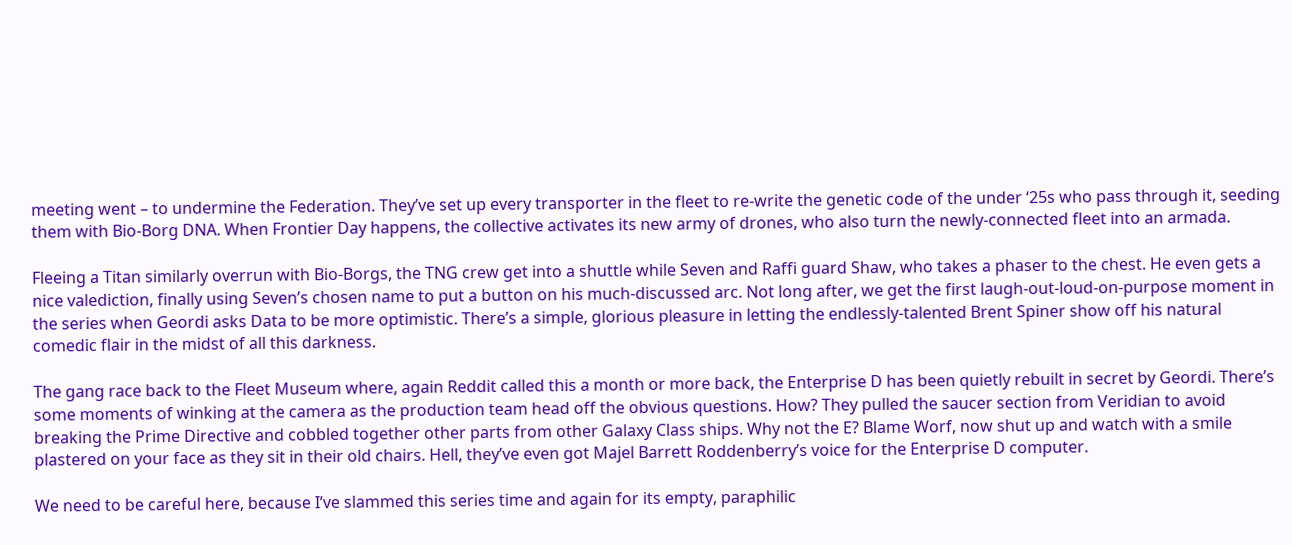meeting went – to undermine the Federation. They’ve set up every transporter in the fleet to re-write the genetic code of the under ‘25s who pass through it, seeding them with Bio-Borg DNA. When Frontier Day happens, the collective activates its new army of drones, who also turn the newly-connected fleet into an armada.

Fleeing a Titan similarly overrun with Bio-Borgs, the TNG crew get into a shuttle while Seven and Raffi guard Shaw, who takes a phaser to the chest. He even gets a nice valediction, finally using Seven’s chosen name to put a button on his much-discussed arc. Not long after, we get the first laugh-out-loud-on-purpose moment in the series when Geordi asks Data to be more optimistic. There’s a simple, glorious pleasure in letting the endlessly-talented Brent Spiner show off his natural comedic flair in the midst of all this darkness.

The gang race back to the Fleet Museum where, again Reddit called this a month or more back, the Enterprise D has been quietly rebuilt in secret by Geordi. There’s some moments of winking at the camera as the production team head off the obvious questions. How? They pulled the saucer section from Veridian to avoid breaking the Prime Directive and cobbled together other parts from other Galaxy Class ships. Why not the E? Blame Worf, now shut up and watch with a smile plastered on your face as they sit in their old chairs. Hell, they’ve even got Majel Barrett Roddenberry’s voice for the Enterprise D computer.

We need to be careful here, because I’ve slammed this series time and again for its empty, paraphilic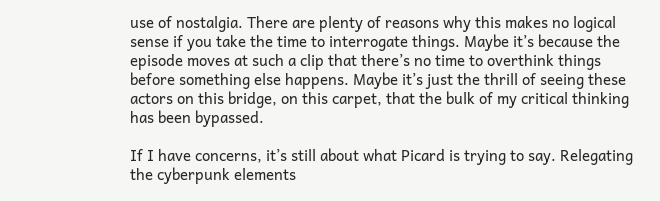use of nostalgia. There are plenty of reasons why this makes no logical sense if you take the time to interrogate things. Maybe it’s because the episode moves at such a clip that there’s no time to overthink things before something else happens. Maybe it’s just the thrill of seeing these actors on this bridge, on this carpet, that the bulk of my critical thinking has been bypassed.

If I have concerns, it’s still about what Picard is trying to say. Relegating the cyberpunk elements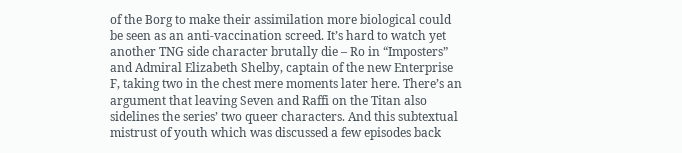of the Borg to make their assimilation more biological could be seen as an anti-vaccination screed. It’s hard to watch yet another TNG side character brutally die – Ro in “Imposters” and Admiral Elizabeth Shelby, captain of the new Enterprise F, taking two in the chest mere moments later here. There’s an argument that leaving Seven and Raffi on the Titan also sidelines the series’ two queer characters. And this subtextual mistrust of youth which was discussed a few episodes back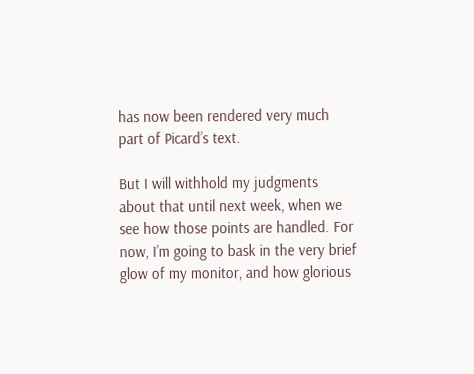has now been rendered very much part of Picard’s text.

But I will withhold my judgments about that until next week, when we see how those points are handled. For now, I’m going to bask in the very brief glow of my monitor, and how glorious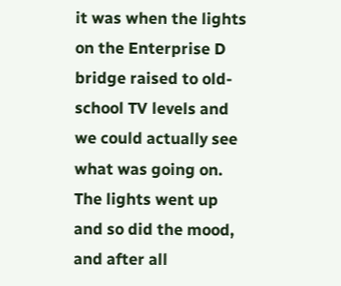it was when the lights on the Enterprise D bridge raised to old-school TV levels and we could actually see what was going on. The lights went up and so did the mood, and after all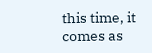this time, it comes as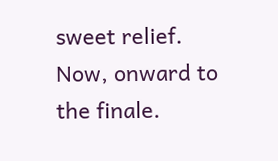sweet relief. Now, onward to the finale.